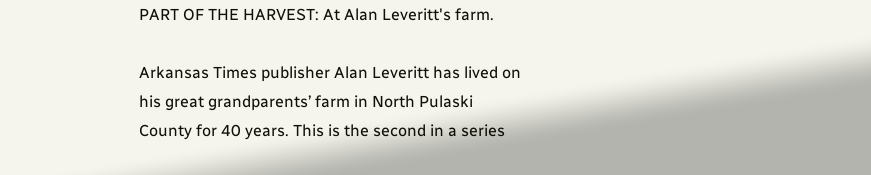PART OF THE HARVEST: At Alan Leveritt's farm.

Arkansas Times publisher Alan Leveritt has lived on his great grandparents’ farm in North Pulaski County for 40 years. This is the second in a series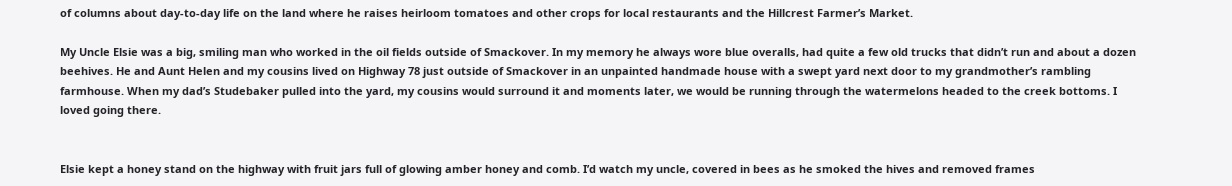of columns about day-to-day life on the land where he raises heirloom tomatoes and other crops for local restaurants and the Hillcrest Farmer’s Market.

My Uncle Elsie was a big, smiling man who worked in the oil fields outside of Smackover. In my memory he always wore blue overalls, had quite a few old trucks that didn’t run and about a dozen beehives. He and Aunt Helen and my cousins lived on Highway 78 just outside of Smackover in an unpainted handmade house with a swept yard next door to my grandmother’s rambling farmhouse. When my dad’s Studebaker pulled into the yard, my cousins would surround it and moments later, we would be running through the watermelons headed to the creek bottoms. I loved going there.


Elsie kept a honey stand on the highway with fruit jars full of glowing amber honey and comb. I’d watch my uncle, covered in bees as he smoked the hives and removed frames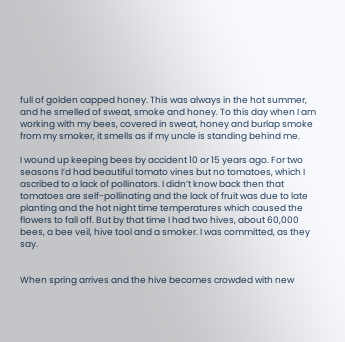full of golden capped honey. This was always in the hot summer, and he smelled of sweat, smoke and honey. To this day when I am working with my bees, covered in sweat, honey and burlap smoke from my smoker, it smells as if my uncle is standing behind me.

I wound up keeping bees by accident 10 or 15 years ago. For two seasons I’d had beautiful tomato vines but no tomatoes, which I ascribed to a lack of pollinators. I didn’t know back then that tomatoes are self-pollinating and the lack of fruit was due to late planting and the hot night time temperatures which caused the flowers to fall off. But by that time I had two hives, about 60,000 bees, a bee veil, hive tool and a smoker. I was committed, as they say.


When spring arrives and the hive becomes crowded with new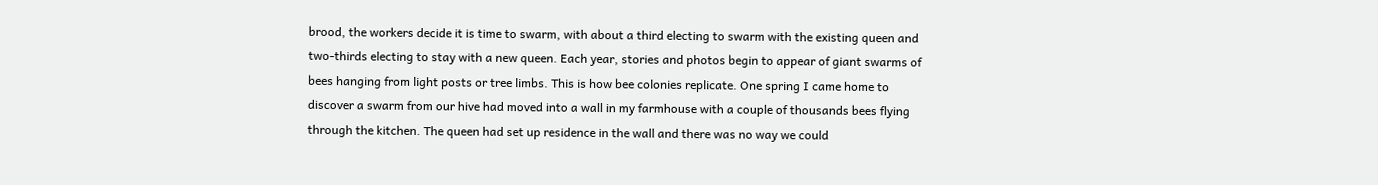brood, the workers decide it is time to swarm, with about a third electing to swarm with the existing queen and two-thirds electing to stay with a new queen. Each year, stories and photos begin to appear of giant swarms of bees hanging from light posts or tree limbs. This is how bee colonies replicate. One spring I came home to discover a swarm from our hive had moved into a wall in my farmhouse with a couple of thousands bees flying through the kitchen. The queen had set up residence in the wall and there was no way we could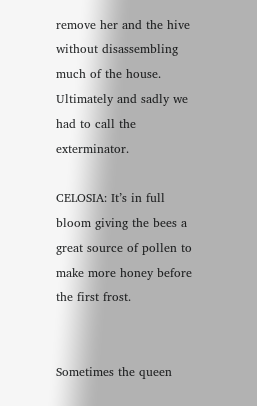remove her and the hive without disassembling much of the house. Ultimately and sadly we had to call the exterminator.

CELOSIA: It’s in full bloom giving the bees a great source of pollen to make more honey before the first frost.


Sometimes the queen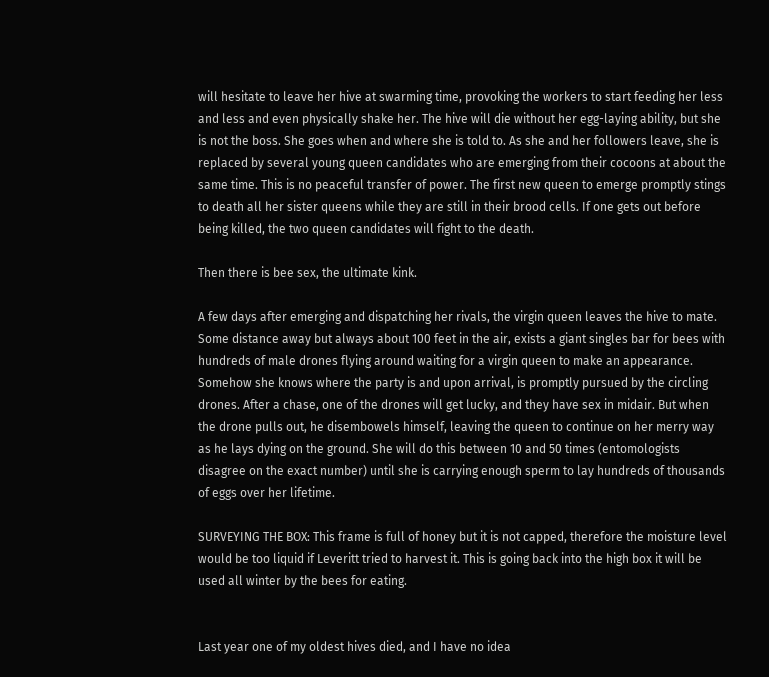will hesitate to leave her hive at swarming time, provoking the workers to start feeding her less and less and even physically shake her. The hive will die without her egg-laying ability, but she is not the boss. She goes when and where she is told to. As she and her followers leave, she is replaced by several young queen candidates who are emerging from their cocoons at about the same time. This is no peaceful transfer of power. The first new queen to emerge promptly stings to death all her sister queens while they are still in their brood cells. If one gets out before being killed, the two queen candidates will fight to the death.

Then there is bee sex, the ultimate kink.

A few days after emerging and dispatching her rivals, the virgin queen leaves the hive to mate. Some distance away but always about 100 feet in the air, exists a giant singles bar for bees with hundreds of male drones flying around waiting for a virgin queen to make an appearance. Somehow she knows where the party is and upon arrival, is promptly pursued by the circling drones. After a chase, one of the drones will get lucky, and they have sex in midair. But when the drone pulls out, he disembowels himself, leaving the queen to continue on her merry way as he lays dying on the ground. She will do this between 10 and 50 times (entomologists disagree on the exact number) until she is carrying enough sperm to lay hundreds of thousands of eggs over her lifetime.

SURVEYING THE BOX: This frame is full of honey but it is not capped, therefore the moisture level would be too liquid if Leveritt tried to harvest it. This is going back into the high box it will be used all winter by the bees for eating.


Last year one of my oldest hives died, and I have no idea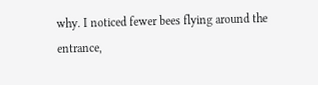why. I noticed fewer bees flying around the entrance,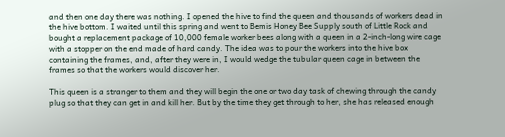and then one day there was nothing. I opened the hive to find the queen and thousands of workers dead in the hive bottom. I waited until this spring and went to Bemis Honey Bee Supply south of Little Rock and bought a replacement package of 10,000 female worker bees along with a queen in a 2-inch-long wire cage with a stopper on the end made of hard candy. The idea was to pour the workers into the hive box containing the frames, and, after they were in, I would wedge the tubular queen cage in between the frames so that the workers would discover her.

This queen is a stranger to them and they will begin the one or two day task of chewing through the candy plug so that they can get in and kill her. But by the time they get through to her, she has released enough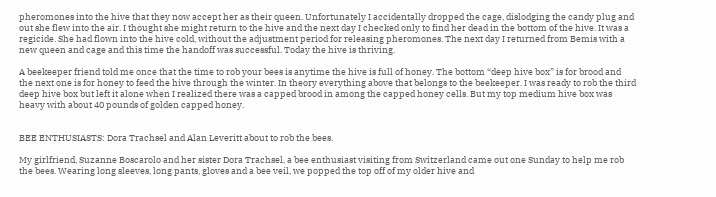pheromones into the hive that they now accept her as their queen. Unfortunately I accidentally dropped the cage, dislodging the candy plug and out she flew into the air. I thought she might return to the hive and the next day I checked only to find her dead in the bottom of the hive. It was a regicide. She had flown into the hive cold, without the adjustment period for releasing pheromones. The next day I returned from Bemis with a new queen and cage and this time the handoff was successful. Today the hive is thriving.

A beekeeper friend told me once that the time to rob your bees is anytime the hive is full of honey. The bottom “deep hive box” is for brood and the next one is for honey to feed the hive through the winter. In theory everything above that belongs to the beekeeper. I was ready to rob the third deep hive box but left it alone when I realized there was a capped brood in among the capped honey cells. But my top medium hive box was heavy with about 40 pounds of golden capped honey.


BEE ENTHUSIASTS: Dora Trachsel and Alan Leveritt about to rob the bees.

My girlfriend, Suzanne Boscarolo and her sister Dora Trachsel, a bee enthusiast visiting from Switzerland came out one Sunday to help me rob the bees. Wearing long sleeves, long pants, gloves and a bee veil, we popped the top off of my older hive and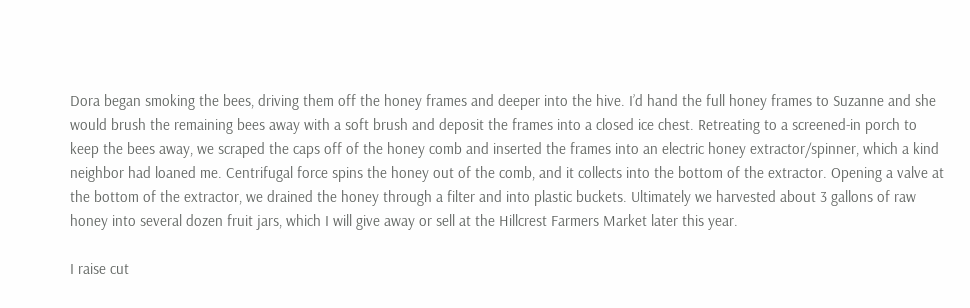Dora began smoking the bees, driving them off the honey frames and deeper into the hive. I’d hand the full honey frames to Suzanne and she would brush the remaining bees away with a soft brush and deposit the frames into a closed ice chest. Retreating to a screened-in porch to keep the bees away, we scraped the caps off of the honey comb and inserted the frames into an electric honey extractor/spinner, which a kind neighbor had loaned me. Centrifugal force spins the honey out of the comb, and it collects into the bottom of the extractor. Opening a valve at the bottom of the extractor, we drained the honey through a filter and into plastic buckets. Ultimately we harvested about 3 gallons of raw honey into several dozen fruit jars, which I will give away or sell at the Hillcrest Farmers Market later this year.

I raise cut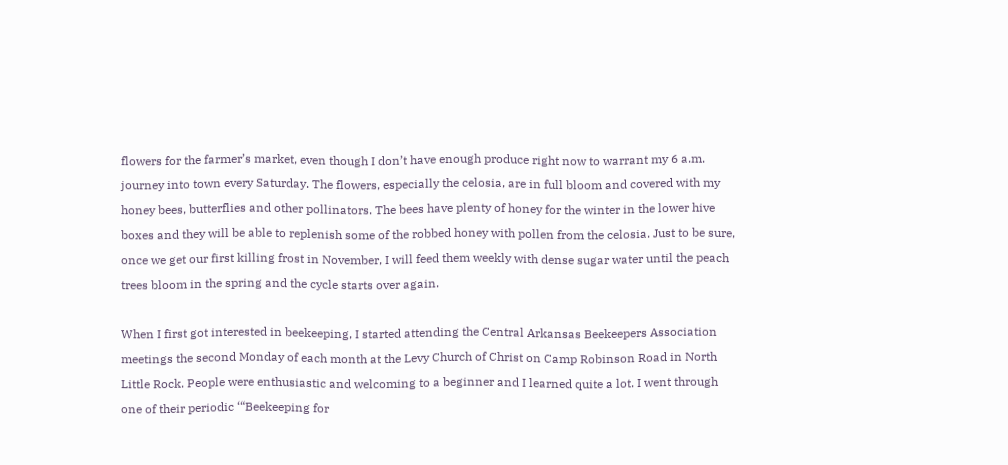flowers for the farmer’s market, even though I don’t have enough produce right now to warrant my 6 a.m. journey into town every Saturday. The flowers, especially the celosia, are in full bloom and covered with my honey bees, butterflies and other pollinators. The bees have plenty of honey for the winter in the lower hive boxes and they will be able to replenish some of the robbed honey with pollen from the celosia. Just to be sure, once we get our first killing frost in November, I will feed them weekly with dense sugar water until the peach trees bloom in the spring and the cycle starts over again.

When I first got interested in beekeeping, I started attending the Central Arkansas Beekeepers Association meetings the second Monday of each month at the Levy Church of Christ on Camp Robinson Road in North Little Rock. People were enthusiastic and welcoming to a beginner and I learned quite a lot. I went through one of their periodic ‘“Beekeeping for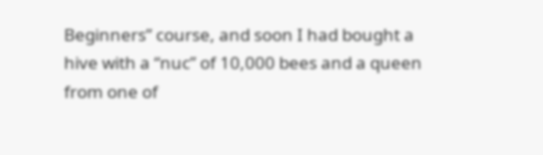Beginners” course, and soon I had bought a hive with a “nuc” of 10,000 bees and a queen from one of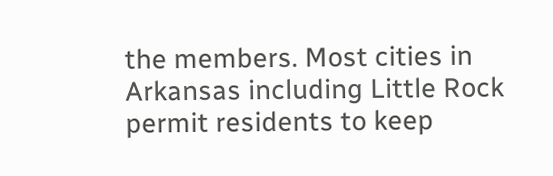the members. Most cities in Arkansas including Little Rock permit residents to keep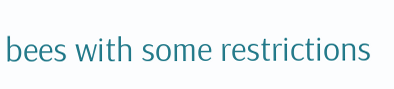bees with some restrictions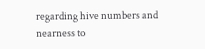regarding hive numbers and nearness to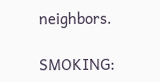neighbors.

SMOKING: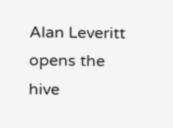Alan Leveritt opens the hive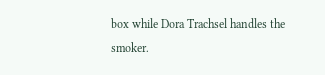box while Dora Trachsel handles the smoker.